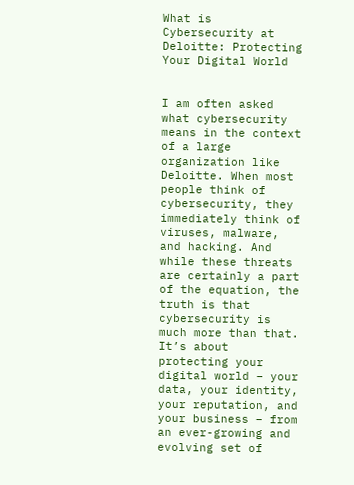What is Cybersecurity at Deloitte: Protecting Your Digital World


I am often asked what cybersecurity means in the context of a large organization like Deloitte. When most people think of cybersecurity, they immediately think of viruses, malware, and hacking. And while these threats are certainly a part of the equation, the truth is that cybersecurity is much more than that. It’s about protecting your digital world – your data, your identity, your reputation, and your business – from an ever-growing and evolving set of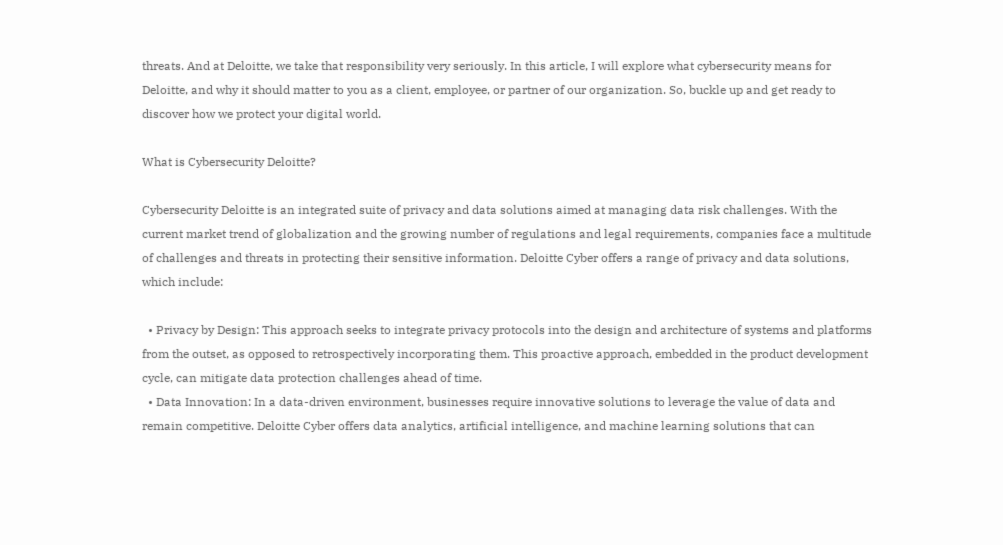threats. And at Deloitte, we take that responsibility very seriously. In this article, I will explore what cybersecurity means for Deloitte, and why it should matter to you as a client, employee, or partner of our organization. So, buckle up and get ready to discover how we protect your digital world.

What is Cybersecurity Deloitte?

Cybersecurity Deloitte is an integrated suite of privacy and data solutions aimed at managing data risk challenges. With the current market trend of globalization and the growing number of regulations and legal requirements, companies face a multitude of challenges and threats in protecting their sensitive information. Deloitte Cyber offers a range of privacy and data solutions, which include:

  • Privacy by Design: This approach seeks to integrate privacy protocols into the design and architecture of systems and platforms from the outset, as opposed to retrospectively incorporating them. This proactive approach, embedded in the product development cycle, can mitigate data protection challenges ahead of time.
  • Data Innovation: In a data-driven environment, businesses require innovative solutions to leverage the value of data and remain competitive. Deloitte Cyber offers data analytics, artificial intelligence, and machine learning solutions that can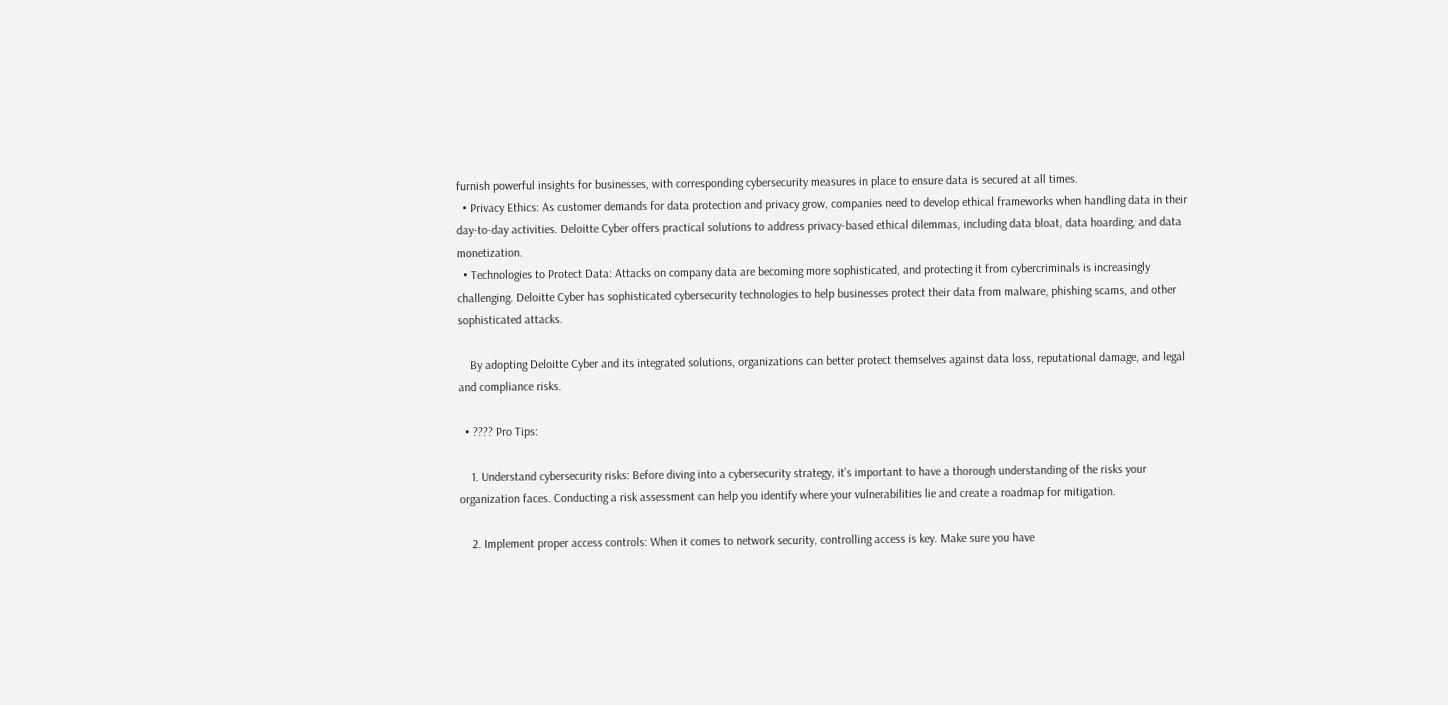furnish powerful insights for businesses, with corresponding cybersecurity measures in place to ensure data is secured at all times.
  • Privacy Ethics: As customer demands for data protection and privacy grow, companies need to develop ethical frameworks when handling data in their day-to-day activities. Deloitte Cyber offers practical solutions to address privacy-based ethical dilemmas, including data bloat, data hoarding, and data monetization.
  • Technologies to Protect Data: Attacks on company data are becoming more sophisticated, and protecting it from cybercriminals is increasingly challenging. Deloitte Cyber has sophisticated cybersecurity technologies to help businesses protect their data from malware, phishing scams, and other sophisticated attacks.

    By adopting Deloitte Cyber and its integrated solutions, organizations can better protect themselves against data loss, reputational damage, and legal and compliance risks.

  • ???? Pro Tips:

    1. Understand cybersecurity risks: Before diving into a cybersecurity strategy, it’s important to have a thorough understanding of the risks your organization faces. Conducting a risk assessment can help you identify where your vulnerabilities lie and create a roadmap for mitigation.

    2. Implement proper access controls: When it comes to network security, controlling access is key. Make sure you have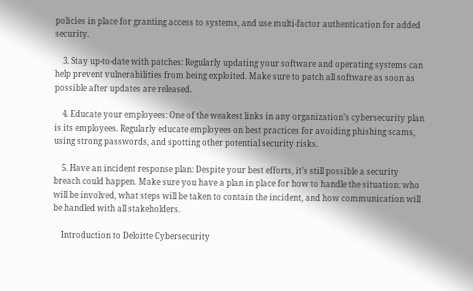policies in place for granting access to systems, and use multi-factor authentication for added security.

    3. Stay up-to-date with patches: Regularly updating your software and operating systems can help prevent vulnerabilities from being exploited. Make sure to patch all software as soon as possible after updates are released.

    4. Educate your employees: One of the weakest links in any organization’s cybersecurity plan is its employees. Regularly educate employees on best practices for avoiding phishing scams, using strong passwords, and spotting other potential security risks.

    5. Have an incident response plan: Despite your best efforts, it’s still possible a security breach could happen. Make sure you have a plan in place for how to handle the situation: who will be involved, what steps will be taken to contain the incident, and how communication will be handled with all stakeholders.

    Introduction to Deloitte Cybersecurity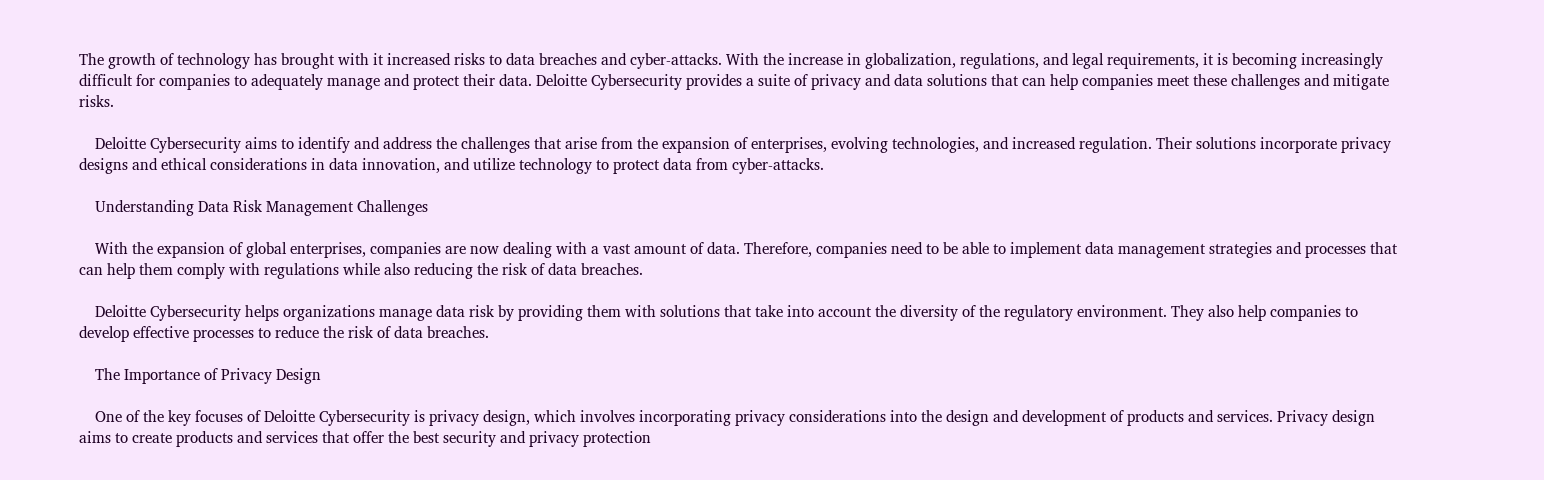The growth of technology has brought with it increased risks to data breaches and cyber-attacks. With the increase in globalization, regulations, and legal requirements, it is becoming increasingly difficult for companies to adequately manage and protect their data. Deloitte Cybersecurity provides a suite of privacy and data solutions that can help companies meet these challenges and mitigate risks.

    Deloitte Cybersecurity aims to identify and address the challenges that arise from the expansion of enterprises, evolving technologies, and increased regulation. Their solutions incorporate privacy designs and ethical considerations in data innovation, and utilize technology to protect data from cyber-attacks.

    Understanding Data Risk Management Challenges

    With the expansion of global enterprises, companies are now dealing with a vast amount of data. Therefore, companies need to be able to implement data management strategies and processes that can help them comply with regulations while also reducing the risk of data breaches.

    Deloitte Cybersecurity helps organizations manage data risk by providing them with solutions that take into account the diversity of the regulatory environment. They also help companies to develop effective processes to reduce the risk of data breaches.

    The Importance of Privacy Design

    One of the key focuses of Deloitte Cybersecurity is privacy design, which involves incorporating privacy considerations into the design and development of products and services. Privacy design aims to create products and services that offer the best security and privacy protection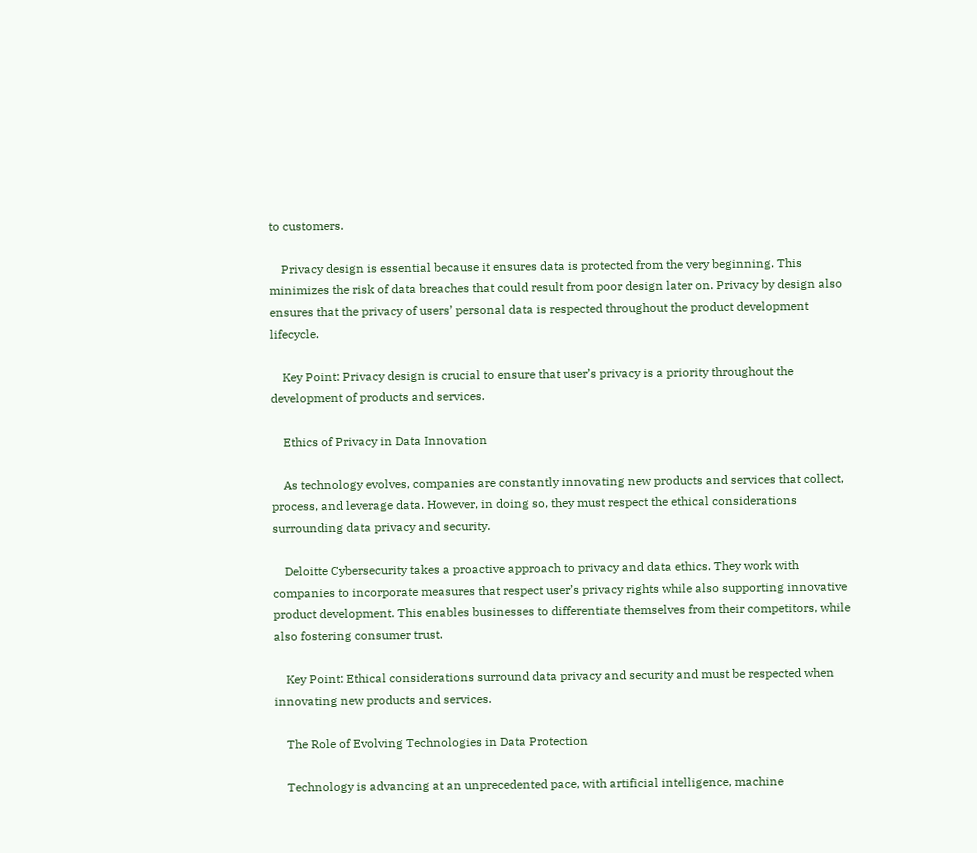to customers.

    Privacy design is essential because it ensures data is protected from the very beginning. This minimizes the risk of data breaches that could result from poor design later on. Privacy by design also ensures that the privacy of users’ personal data is respected throughout the product development lifecycle.

    Key Point: Privacy design is crucial to ensure that user’s privacy is a priority throughout the development of products and services.

    Ethics of Privacy in Data Innovation

    As technology evolves, companies are constantly innovating new products and services that collect, process, and leverage data. However, in doing so, they must respect the ethical considerations surrounding data privacy and security.

    Deloitte Cybersecurity takes a proactive approach to privacy and data ethics. They work with companies to incorporate measures that respect user’s privacy rights while also supporting innovative product development. This enables businesses to differentiate themselves from their competitors, while also fostering consumer trust.

    Key Point: Ethical considerations surround data privacy and security and must be respected when innovating new products and services.

    The Role of Evolving Technologies in Data Protection

    Technology is advancing at an unprecedented pace, with artificial intelligence, machine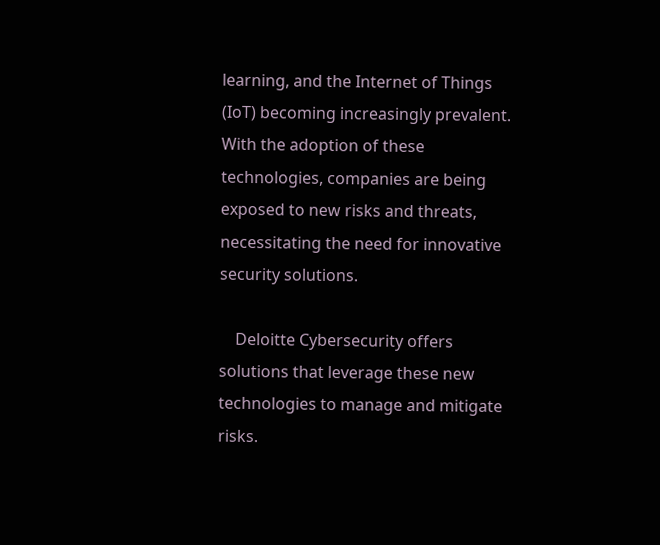learning, and the Internet of Things (IoT) becoming increasingly prevalent. With the adoption of these technologies, companies are being exposed to new risks and threats, necessitating the need for innovative security solutions.

    Deloitte Cybersecurity offers solutions that leverage these new technologies to manage and mitigate risks.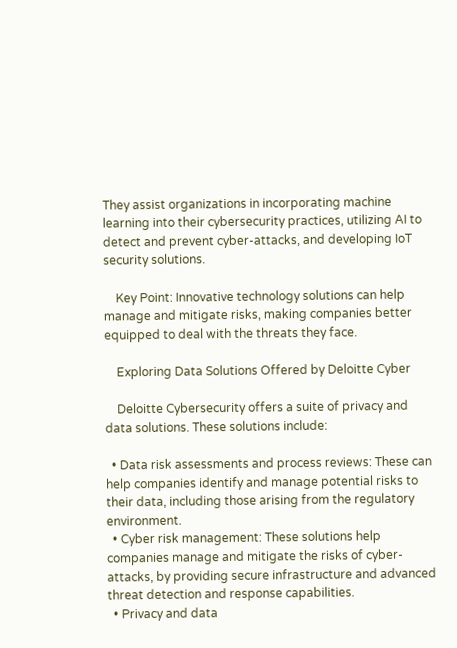They assist organizations in incorporating machine learning into their cybersecurity practices, utilizing AI to detect and prevent cyber-attacks, and developing IoT security solutions.

    Key Point: Innovative technology solutions can help manage and mitigate risks, making companies better equipped to deal with the threats they face.

    Exploring Data Solutions Offered by Deloitte Cyber

    Deloitte Cybersecurity offers a suite of privacy and data solutions. These solutions include:

  • Data risk assessments and process reviews: These can help companies identify and manage potential risks to their data, including those arising from the regulatory environment.
  • Cyber risk management: These solutions help companies manage and mitigate the risks of cyber-attacks, by providing secure infrastructure and advanced threat detection and response capabilities.
  • Privacy and data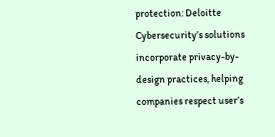protection: Deloitte Cybersecurity’s solutions incorporate privacy-by-design practices, helping companies respect user’s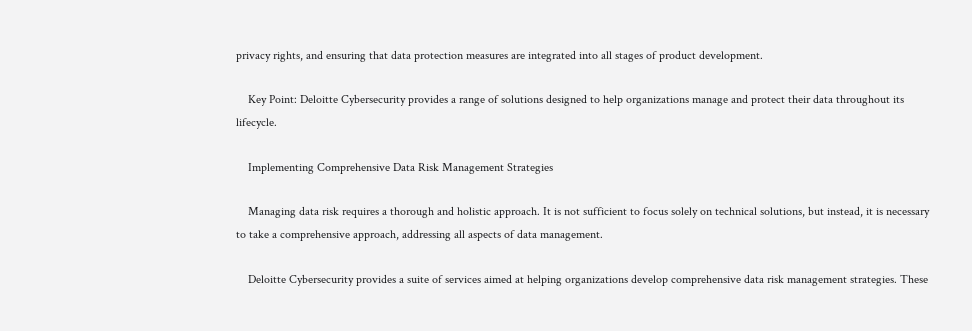privacy rights, and ensuring that data protection measures are integrated into all stages of product development.

    Key Point: Deloitte Cybersecurity provides a range of solutions designed to help organizations manage and protect their data throughout its lifecycle.

    Implementing Comprehensive Data Risk Management Strategies

    Managing data risk requires a thorough and holistic approach. It is not sufficient to focus solely on technical solutions, but instead, it is necessary to take a comprehensive approach, addressing all aspects of data management.

    Deloitte Cybersecurity provides a suite of services aimed at helping organizations develop comprehensive data risk management strategies. These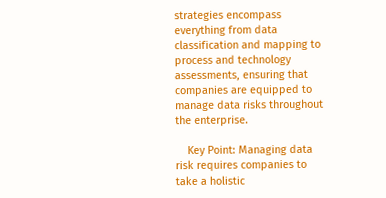strategies encompass everything from data classification and mapping to process and technology assessments, ensuring that companies are equipped to manage data risks throughout the enterprise.

    Key Point: Managing data risk requires companies to take a holistic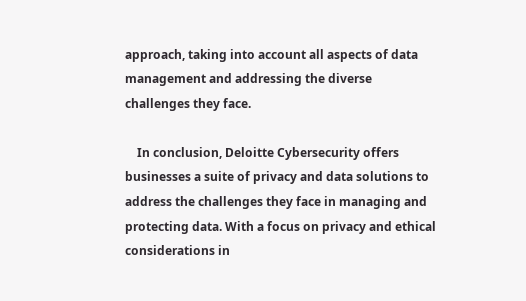approach, taking into account all aspects of data management and addressing the diverse challenges they face.

    In conclusion, Deloitte Cybersecurity offers businesses a suite of privacy and data solutions to address the challenges they face in managing and protecting data. With a focus on privacy and ethical considerations in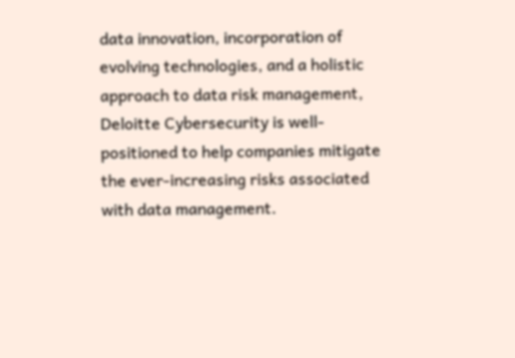data innovation, incorporation of evolving technologies, and a holistic approach to data risk management, Deloitte Cybersecurity is well-positioned to help companies mitigate the ever-increasing risks associated with data management.